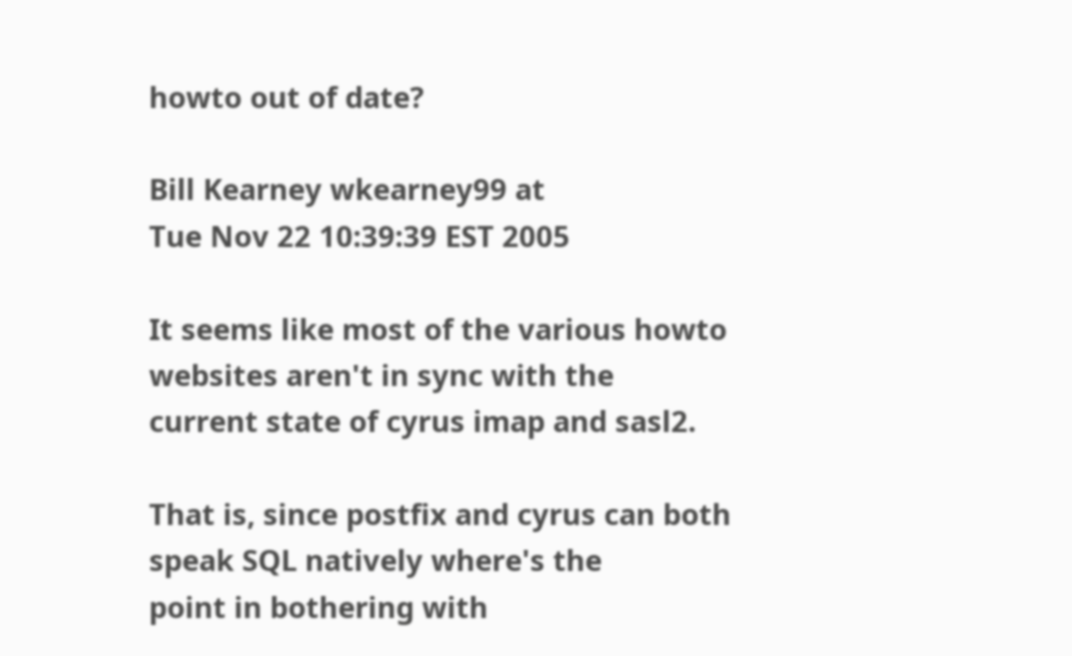howto out of date?

Bill Kearney wkearney99 at
Tue Nov 22 10:39:39 EST 2005

It seems like most of the various howto websites aren't in sync with the
current state of cyrus imap and sasl2.

That is, since postfix and cyrus can both speak SQL natively where's the
point in bothering with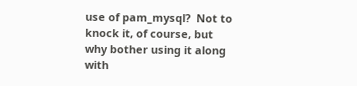use of pam_mysql?  Not to knock it, of course, but
why bother using it along with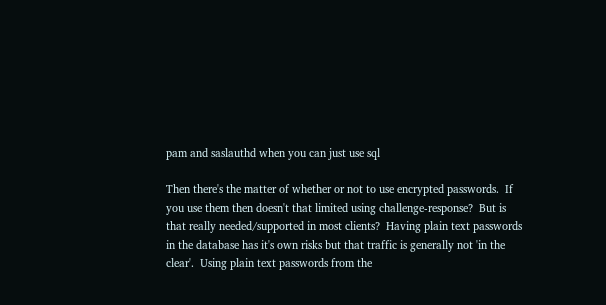pam and saslauthd when you can just use sql

Then there's the matter of whether or not to use encrypted passwords.  If
you use them then doesn't that limited using challenge-response?  But is
that really needed/supported in most clients?  Having plain text passwords
in the database has it's own risks but that traffic is generally not 'in the
clear'.  Using plain text passwords from the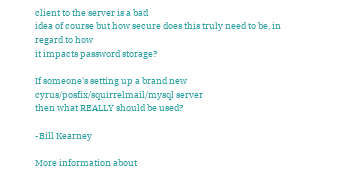client to the server is a bad
idea of course but how secure does this truly need to be, in regard to how
it impacts password storage?

If someone's setting up a brand new cyrus/posfix/squirrelmail/mysql server
then what REALLY should be used?

-Bill Kearney

More information about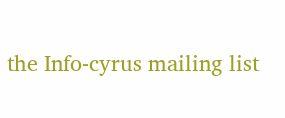the Info-cyrus mailing list